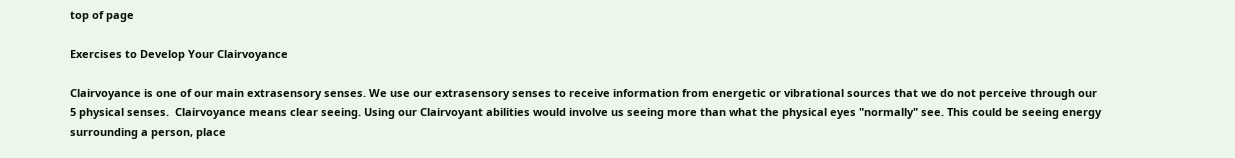top of page

Exercises to Develop Your Clairvoyance

Clairvoyance is one of our main extrasensory senses. We use our extrasensory senses to receive information from energetic or vibrational sources that we do not perceive through our 5 physical senses.  Clairvoyance means clear seeing. Using our Clairvoyant abilities would involve us seeing more than what the physical eyes "normally" see. This could be seeing energy surrounding a person, place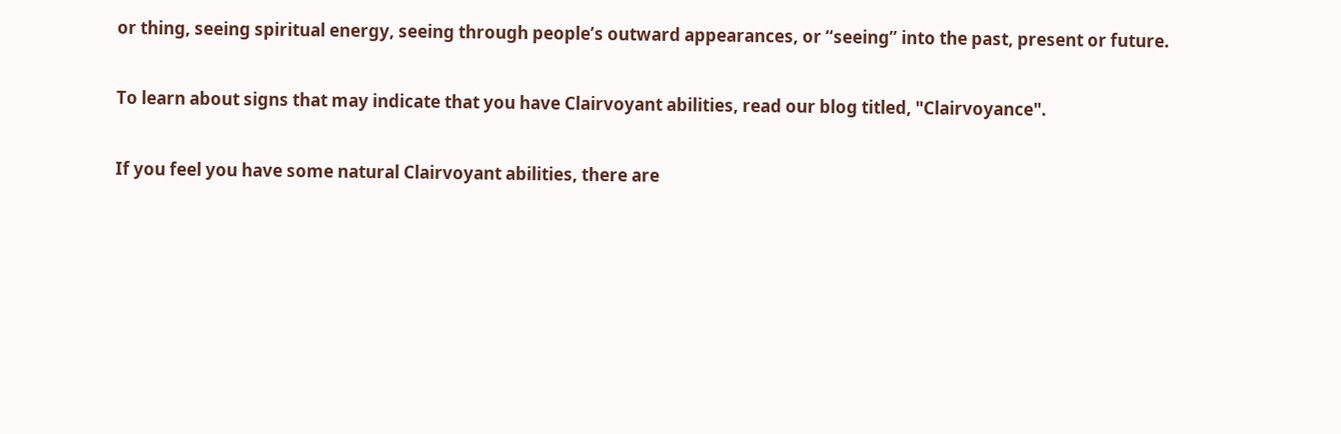or thing, seeing spiritual energy, seeing through people’s outward appearances, or “seeing” into the past, present or future.

To learn about signs that may indicate that you have Clairvoyant abilities, read our blog titled, "Clairvoyance".

If you feel you have some natural Clairvoyant abilities, there are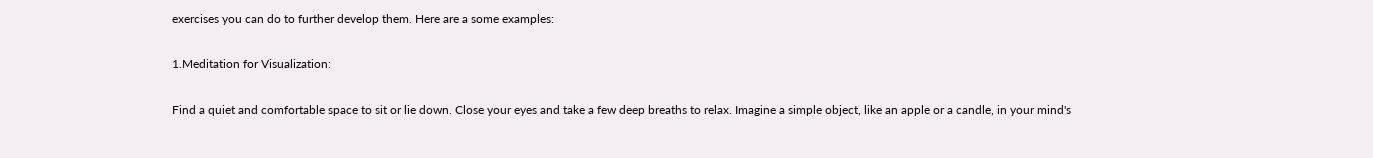exercises you can do to further develop them. Here are a some examples:

1.Meditation for Visualization:

Find a quiet and comfortable space to sit or lie down. Close your eyes and take a few deep breaths to relax. Imagine a simple object, like an apple or a candle, in your mind's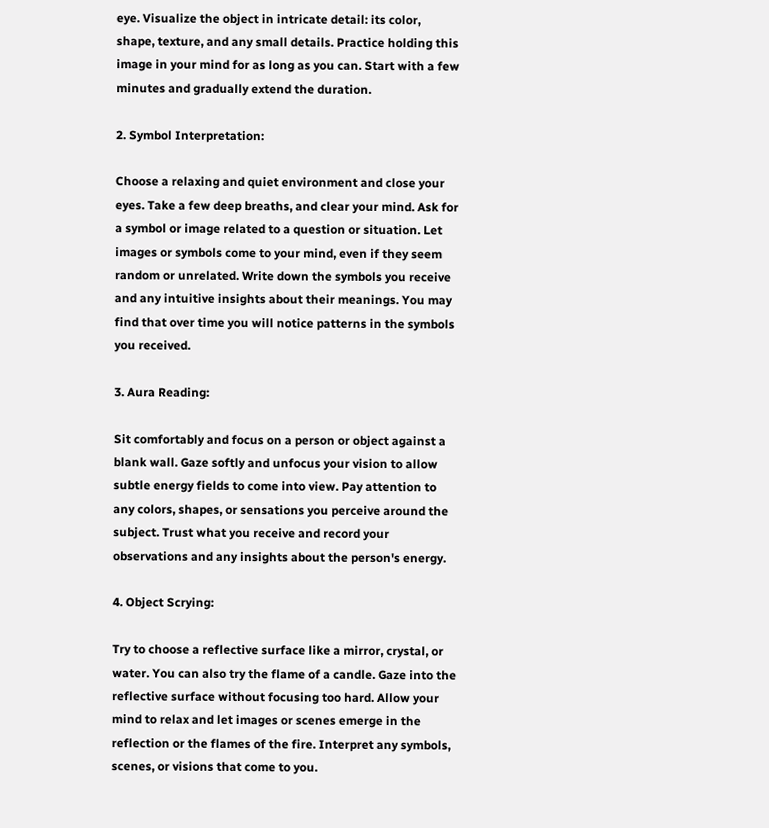eye. Visualize the object in intricate detail: its color, shape, texture, and any small details. Practice holding this image in your mind for as long as you can. Start with a few minutes and gradually extend the duration.

2. Symbol Interpretation:

Choose a relaxing and quiet environment and close your eyes. Take a few deep breaths, and clear your mind. Ask for a symbol or image related to a question or situation. Let images or symbols come to your mind, even if they seem random or unrelated. Write down the symbols you receive and any intuitive insights about their meanings. You may find that over time you will notice patterns in the symbols you received.

3. Aura Reading:

Sit comfortably and focus on a person or object against a blank wall. Gaze softly and unfocus your vision to allow subtle energy fields to come into view. Pay attention to any colors, shapes, or sensations you perceive around the subject. Trust what you receive and record your observations and any insights about the person's energy.

4. Object Scrying:

Try to choose a reflective surface like a mirror, crystal, or water. You can also try the flame of a candle. Gaze into the reflective surface without focusing too hard. Allow your mind to relax and let images or scenes emerge in the reflection or the flames of the fire. Interpret any symbols, scenes, or visions that come to you.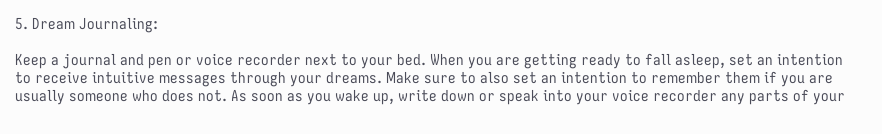5. Dream Journaling:

Keep a journal and pen or voice recorder next to your bed. When you are getting ready to fall asleep, set an intention to receive intuitive messages through your dreams. Make sure to also set an intention to remember them if you are usually someone who does not. As soon as you wake up, write down or speak into your voice recorder any parts of your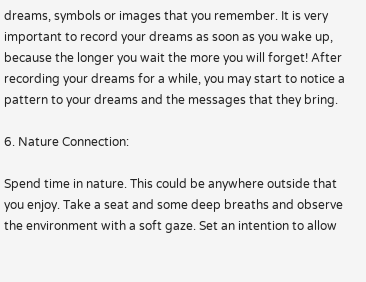dreams, symbols or images that you remember. It is very important to record your dreams as soon as you wake up, because the longer you wait the more you will forget! After recording your dreams for a while, you may start to notice a pattern to your dreams and the messages that they bring.

6. Nature Connection:

Spend time in nature. This could be anywhere outside that you enjoy. Take a seat and some deep breaths and observe the environment with a soft gaze. Set an intention to allow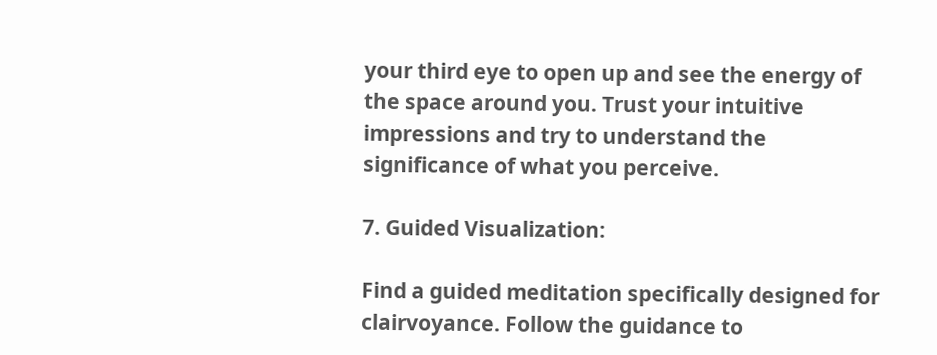your third eye to open up and see the energy of the space around you. Trust your intuitive impressions and try to understand the significance of what you perceive.

7. Guided Visualization:

Find a guided meditation specifically designed for clairvoyance. Follow the guidance to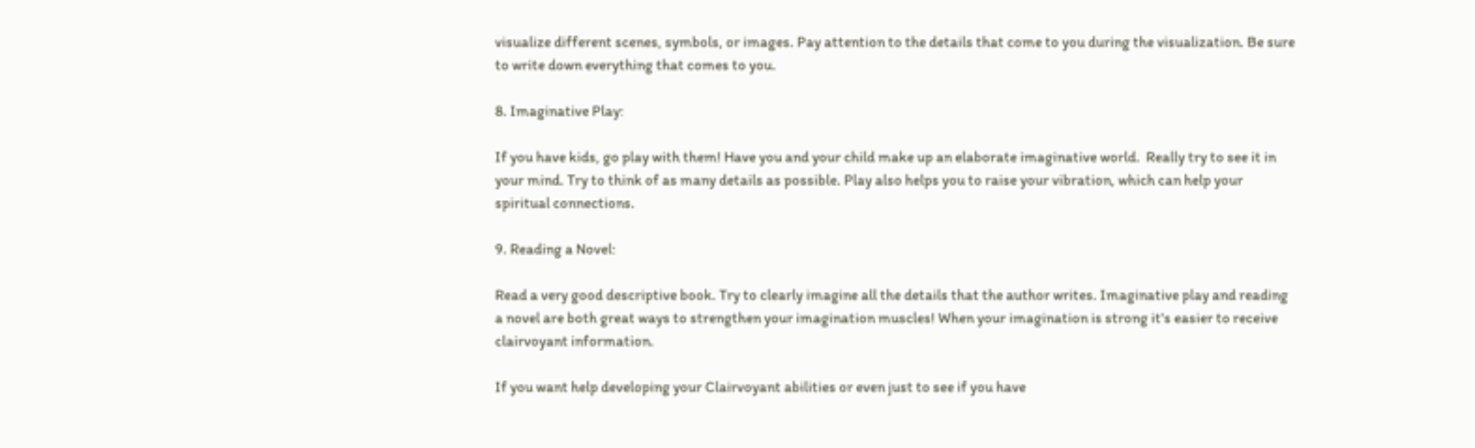visualize different scenes, symbols, or images. Pay attention to the details that come to you during the visualization. Be sure to write down everything that comes to you.

8. Imaginative Play:

If you have kids, go play with them! Have you and your child make up an elaborate imaginative world.  Really try to see it in your mind. Try to think of as many details as possible. Play also helps you to raise your vibration, which can help your spiritual connections.

9. Reading a Novel:

Read a very good descriptive book. Try to clearly imagine all the details that the author writes. Imaginative play and reading a novel are both great ways to strengthen your imagination muscles! When your imagination is strong it's easier to receive clairvoyant information.

If you want help developing your Clairvoyant abilities or even just to see if you have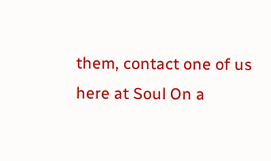them, contact one of us here at Soul On a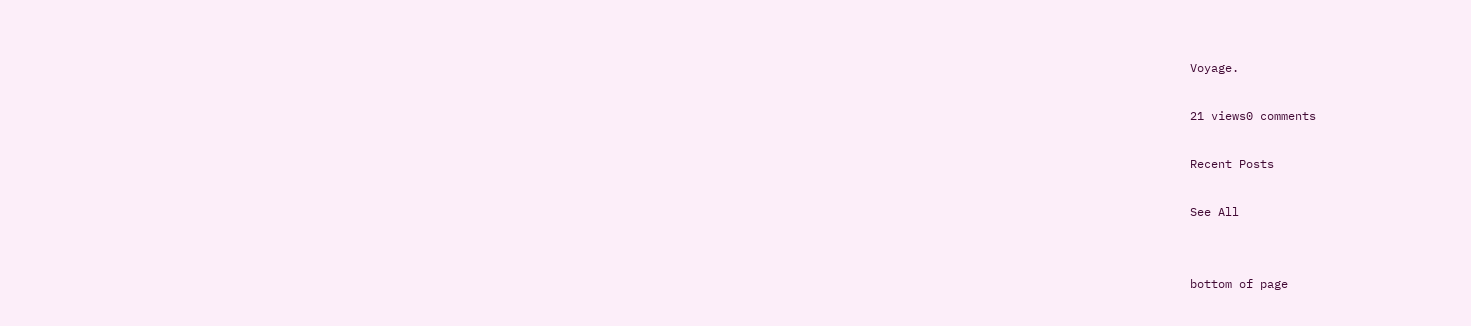Voyage.

21 views0 comments

Recent Posts

See All


bottom of page